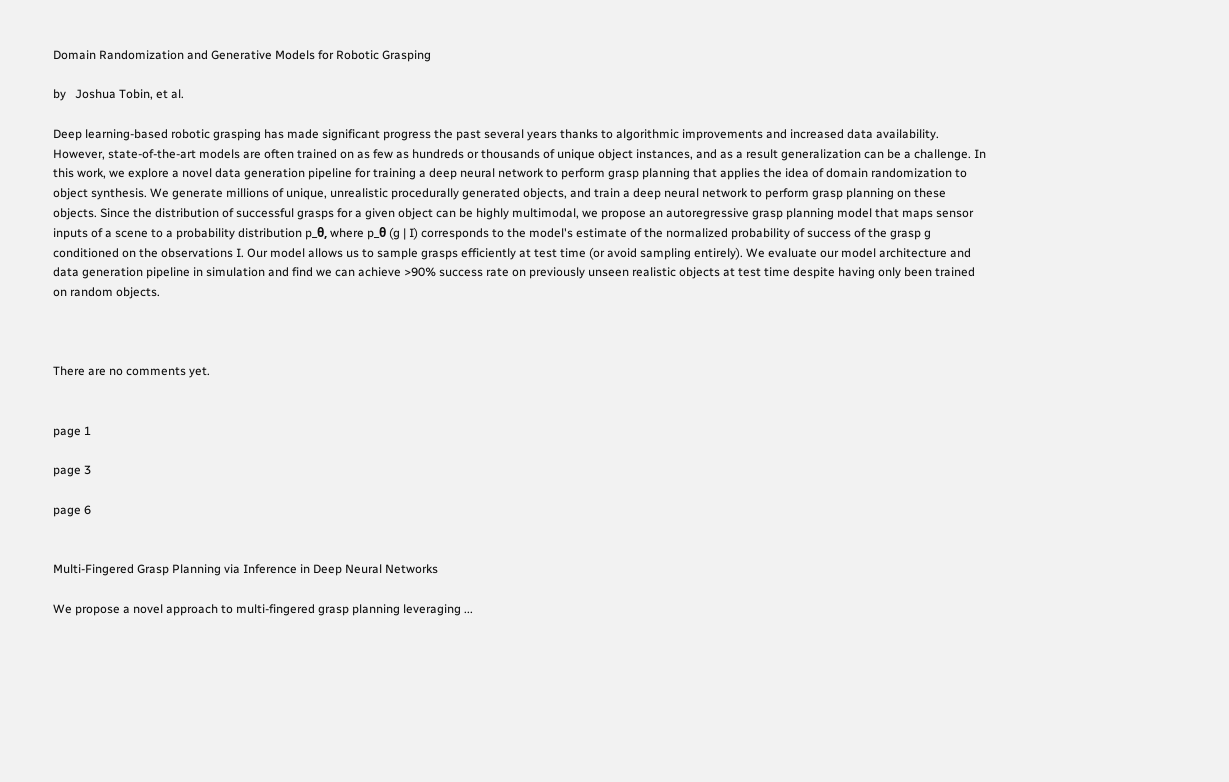Domain Randomization and Generative Models for Robotic Grasping

by   Joshua Tobin, et al.

Deep learning-based robotic grasping has made significant progress the past several years thanks to algorithmic improvements and increased data availability. However, state-of-the-art models are often trained on as few as hundreds or thousands of unique object instances, and as a result generalization can be a challenge. In this work, we explore a novel data generation pipeline for training a deep neural network to perform grasp planning that applies the idea of domain randomization to object synthesis. We generate millions of unique, unrealistic procedurally generated objects, and train a deep neural network to perform grasp planning on these objects. Since the distribution of successful grasps for a given object can be highly multimodal, we propose an autoregressive grasp planning model that maps sensor inputs of a scene to a probability distribution p_θ, where p_θ (g | I) corresponds to the model's estimate of the normalized probability of success of the grasp g conditioned on the observations I. Our model allows us to sample grasps efficiently at test time (or avoid sampling entirely). We evaluate our model architecture and data generation pipeline in simulation and find we can achieve >90% success rate on previously unseen realistic objects at test time despite having only been trained on random objects.



There are no comments yet.


page 1

page 3

page 6


Multi-Fingered Grasp Planning via Inference in Deep Neural Networks

We propose a novel approach to multi-fingered grasp planning leveraging ...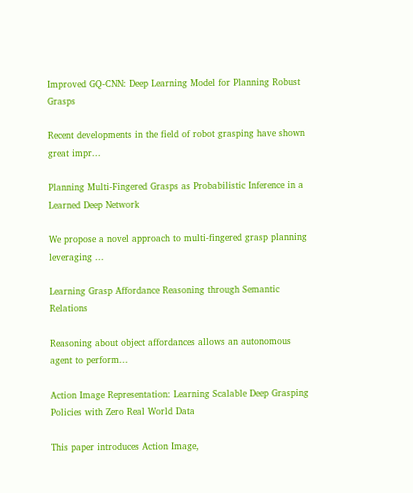Improved GQ-CNN: Deep Learning Model for Planning Robust Grasps

Recent developments in the field of robot grasping have shown great impr...

Planning Multi-Fingered Grasps as Probabilistic Inference in a Learned Deep Network

We propose a novel approach to multi-fingered grasp planning leveraging ...

Learning Grasp Affordance Reasoning through Semantic Relations

Reasoning about object affordances allows an autonomous agent to perform...

Action Image Representation: Learning Scalable Deep Grasping Policies with Zero Real World Data

This paper introduces Action Image,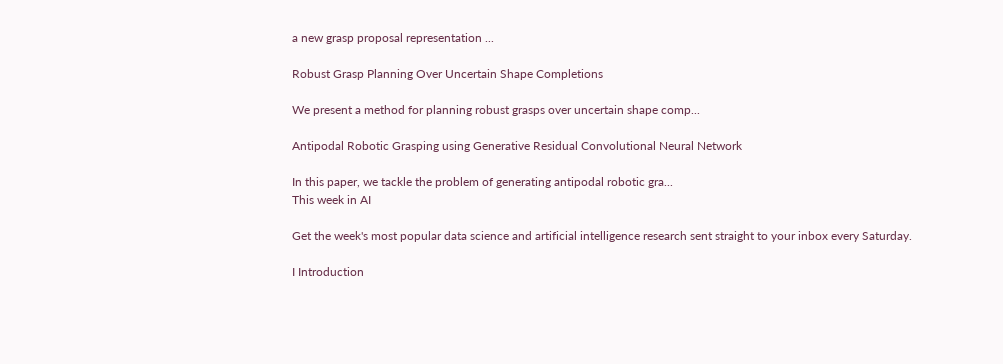a new grasp proposal representation ...

Robust Grasp Planning Over Uncertain Shape Completions

We present a method for planning robust grasps over uncertain shape comp...

Antipodal Robotic Grasping using Generative Residual Convolutional Neural Network

In this paper, we tackle the problem of generating antipodal robotic gra...
This week in AI

Get the week's most popular data science and artificial intelligence research sent straight to your inbox every Saturday.

I Introduction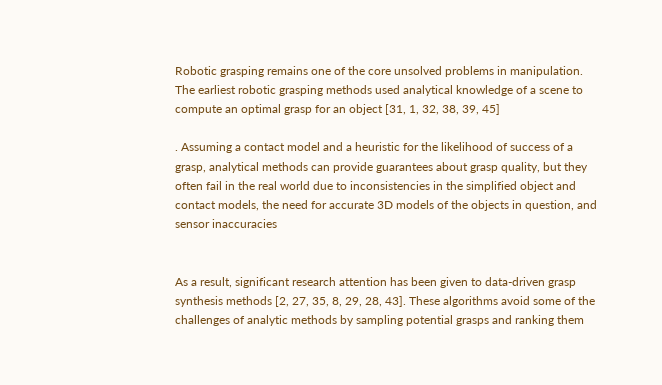Robotic grasping remains one of the core unsolved problems in manipulation. The earliest robotic grasping methods used analytical knowledge of a scene to compute an optimal grasp for an object [31, 1, 32, 38, 39, 45]

. Assuming a contact model and a heuristic for the likelihood of success of a grasp, analytical methods can provide guarantees about grasp quality, but they often fail in the real world due to inconsistencies in the simplified object and contact models, the need for accurate 3D models of the objects in question, and sensor inaccuracies


As a result, significant research attention has been given to data-driven grasp synthesis methods [2, 27, 35, 8, 29, 28, 43]. These algorithms avoid some of the challenges of analytic methods by sampling potential grasps and ranking them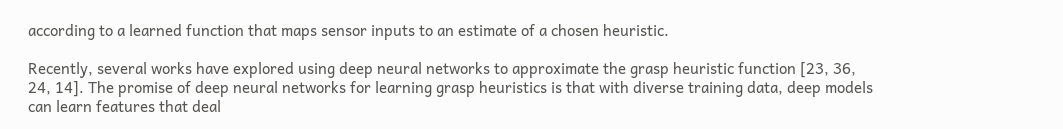according to a learned function that maps sensor inputs to an estimate of a chosen heuristic.

Recently, several works have explored using deep neural networks to approximate the grasp heuristic function [23, 36, 24, 14]. The promise of deep neural networks for learning grasp heuristics is that with diverse training data, deep models can learn features that deal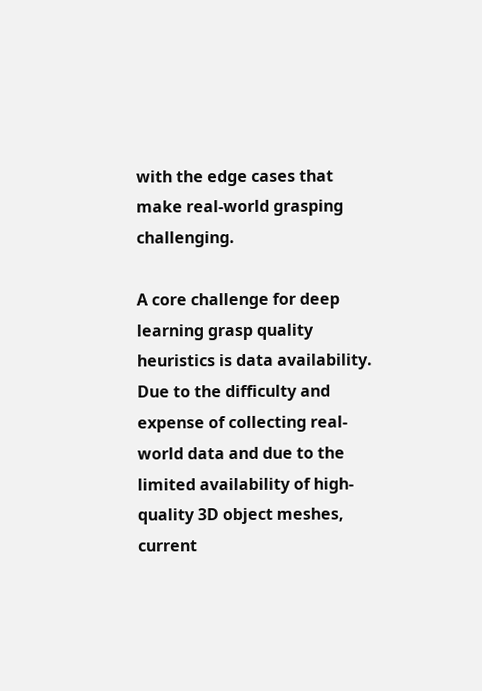with the edge cases that make real-world grasping challenging.

A core challenge for deep learning grasp quality heuristics is data availability. Due to the difficulty and expense of collecting real-world data and due to the limited availability of high-quality 3D object meshes, current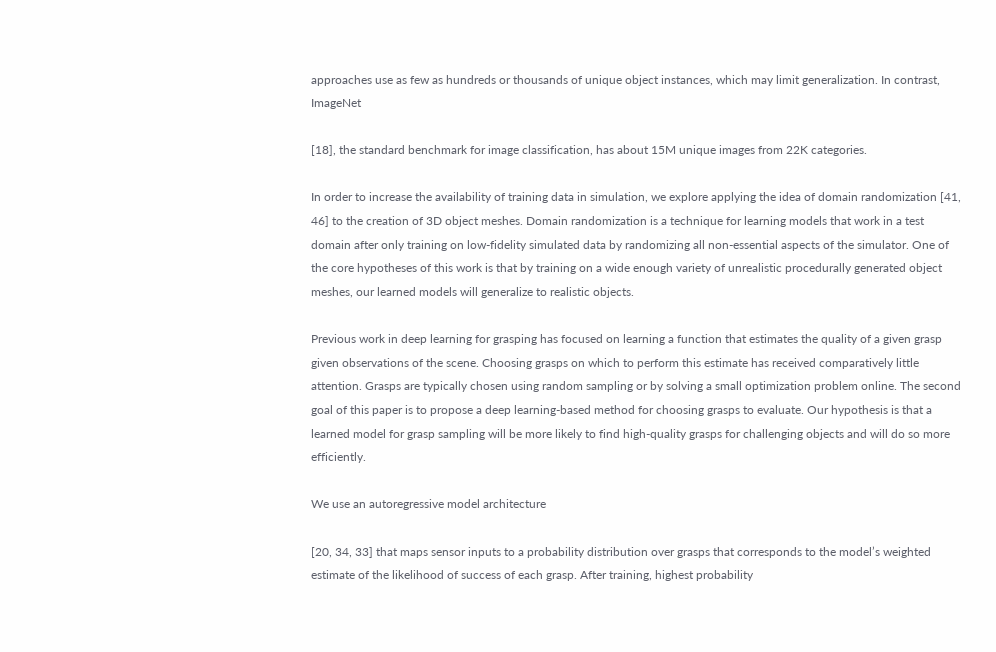approaches use as few as hundreds or thousands of unique object instances, which may limit generalization. In contrast, ImageNet

[18], the standard benchmark for image classification, has about 15M unique images from 22K categories.

In order to increase the availability of training data in simulation, we explore applying the idea of domain randomization [41, 46] to the creation of 3D object meshes. Domain randomization is a technique for learning models that work in a test domain after only training on low-fidelity simulated data by randomizing all non-essential aspects of the simulator. One of the core hypotheses of this work is that by training on a wide enough variety of unrealistic procedurally generated object meshes, our learned models will generalize to realistic objects.

Previous work in deep learning for grasping has focused on learning a function that estimates the quality of a given grasp given observations of the scene. Choosing grasps on which to perform this estimate has received comparatively little attention. Grasps are typically chosen using random sampling or by solving a small optimization problem online. The second goal of this paper is to propose a deep learning-based method for choosing grasps to evaluate. Our hypothesis is that a learned model for grasp sampling will be more likely to find high-quality grasps for challenging objects and will do so more efficiently.

We use an autoregressive model architecture

[20, 34, 33] that maps sensor inputs to a probability distribution over grasps that corresponds to the model’s weighted estimate of the likelihood of success of each grasp. After training, highest probability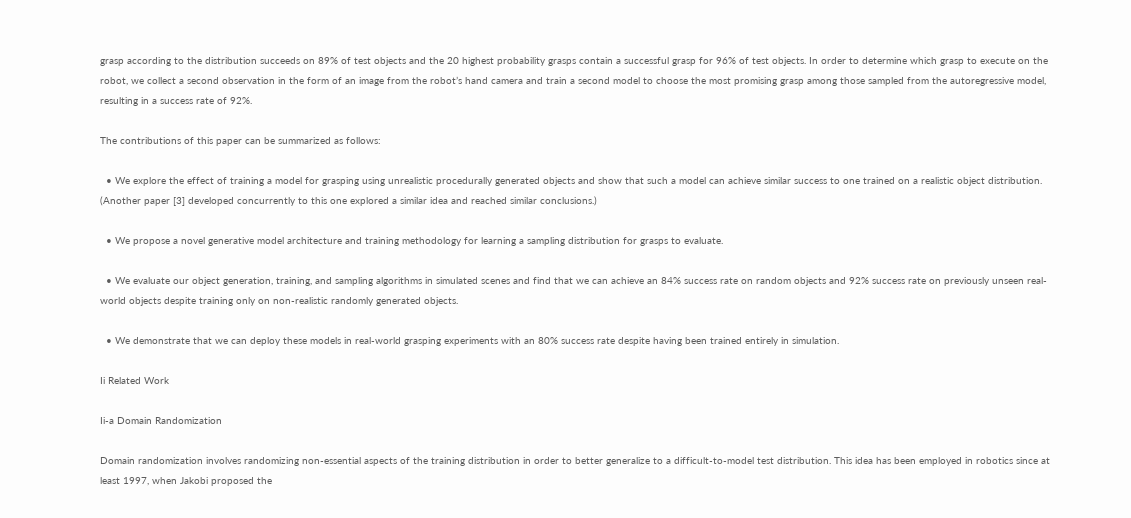grasp according to the distribution succeeds on 89% of test objects and the 20 highest probability grasps contain a successful grasp for 96% of test objects. In order to determine which grasp to execute on the robot, we collect a second observation in the form of an image from the robot’s hand camera and train a second model to choose the most promising grasp among those sampled from the autoregressive model, resulting in a success rate of 92%.

The contributions of this paper can be summarized as follows:

  • We explore the effect of training a model for grasping using unrealistic procedurally generated objects and show that such a model can achieve similar success to one trained on a realistic object distribution. (Another paper [3] developed concurrently to this one explored a similar idea and reached similar conclusions.)

  • We propose a novel generative model architecture and training methodology for learning a sampling distribution for grasps to evaluate.

  • We evaluate our object generation, training, and sampling algorithms in simulated scenes and find that we can achieve an 84% success rate on random objects and 92% success rate on previously unseen real-world objects despite training only on non-realistic randomly generated objects.

  • We demonstrate that we can deploy these models in real-world grasping experiments with an 80% success rate despite having been trained entirely in simulation.

Ii Related Work

Ii-a Domain Randomization

Domain randomization involves randomizing non-essential aspects of the training distribution in order to better generalize to a difficult-to-model test distribution. This idea has been employed in robotics since at least 1997, when Jakobi proposed the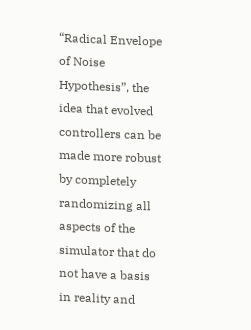“Radical Envelope of Noise Hypothesis”, the idea that evolved controllers can be made more robust by completely randomizing all aspects of the simulator that do not have a basis in reality and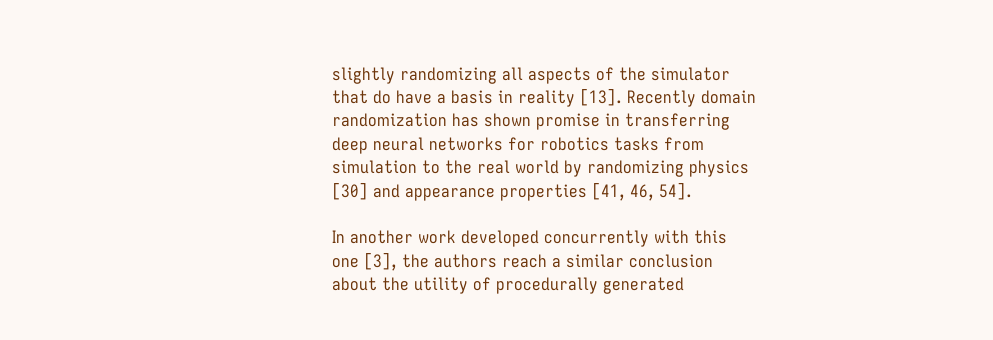slightly randomizing all aspects of the simulator that do have a basis in reality [13]. Recently domain randomization has shown promise in transferring deep neural networks for robotics tasks from simulation to the real world by randomizing physics [30] and appearance properties [41, 46, 54].

In another work developed concurrently with this one [3], the authors reach a similar conclusion about the utility of procedurally generated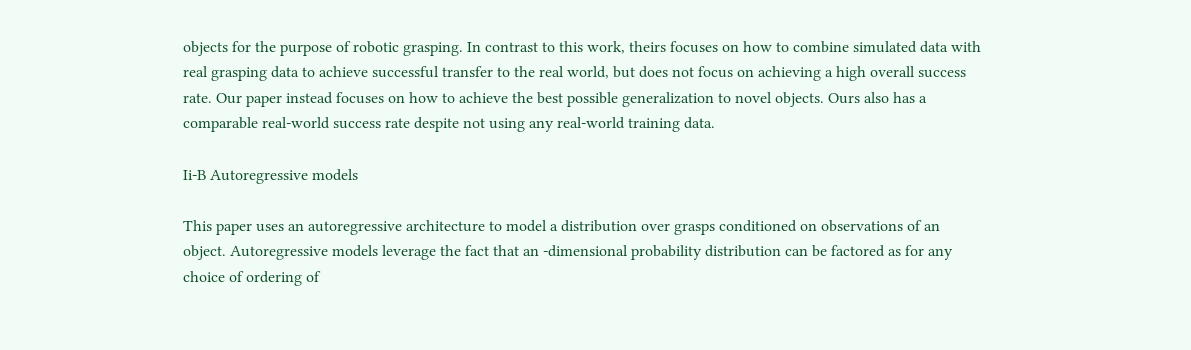objects for the purpose of robotic grasping. In contrast to this work, theirs focuses on how to combine simulated data with real grasping data to achieve successful transfer to the real world, but does not focus on achieving a high overall success rate. Our paper instead focuses on how to achieve the best possible generalization to novel objects. Ours also has a comparable real-world success rate despite not using any real-world training data.

Ii-B Autoregressive models

This paper uses an autoregressive architecture to model a distribution over grasps conditioned on observations of an object. Autoregressive models leverage the fact that an -dimensional probability distribution can be factored as for any choice of ordering of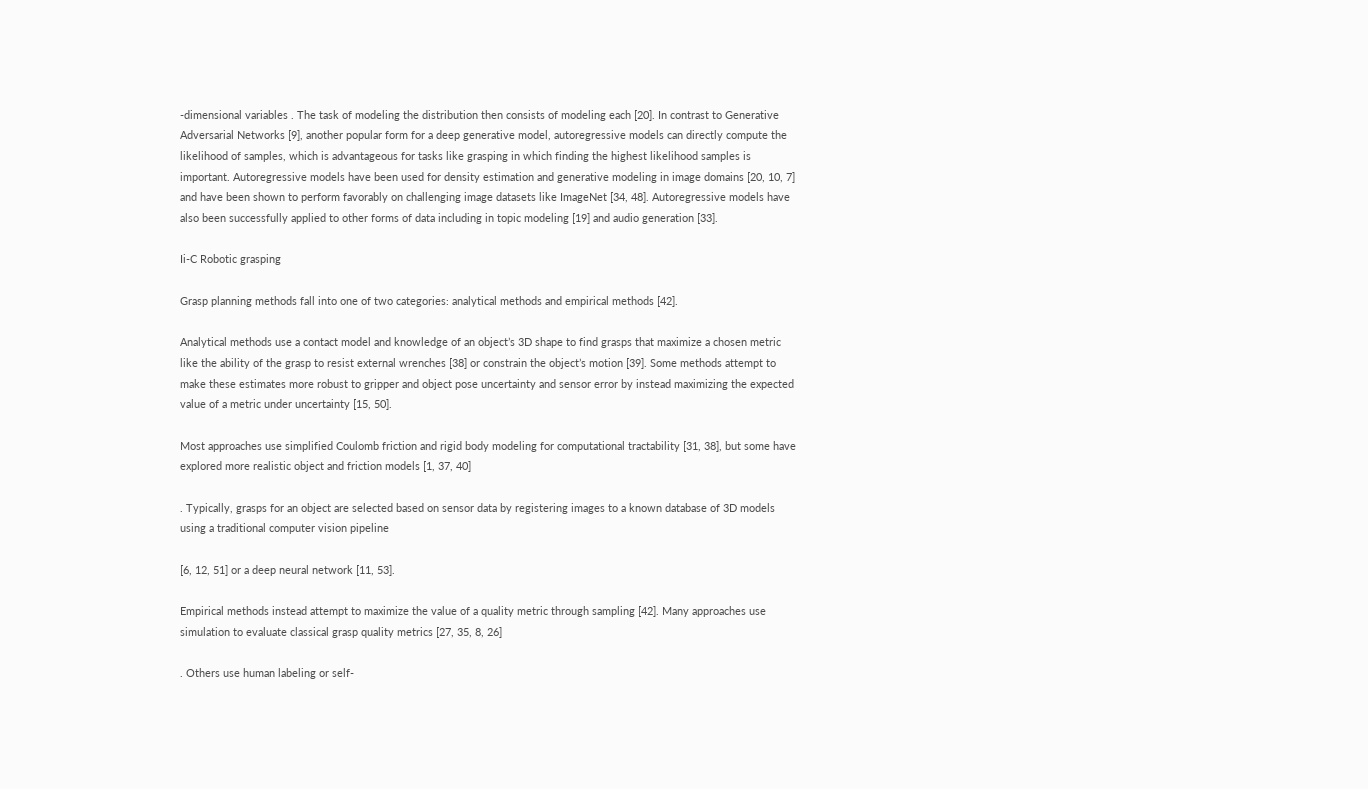-dimensional variables . The task of modeling the distribution then consists of modeling each [20]. In contrast to Generative Adversarial Networks [9], another popular form for a deep generative model, autoregressive models can directly compute the likelihood of samples, which is advantageous for tasks like grasping in which finding the highest likelihood samples is important. Autoregressive models have been used for density estimation and generative modeling in image domains [20, 10, 7] and have been shown to perform favorably on challenging image datasets like ImageNet [34, 48]. Autoregressive models have also been successfully applied to other forms of data including in topic modeling [19] and audio generation [33].

Ii-C Robotic grasping

Grasp planning methods fall into one of two categories: analytical methods and empirical methods [42].

Analytical methods use a contact model and knowledge of an object’s 3D shape to find grasps that maximize a chosen metric like the ability of the grasp to resist external wrenches [38] or constrain the object’s motion [39]. Some methods attempt to make these estimates more robust to gripper and object pose uncertainty and sensor error by instead maximizing the expected value of a metric under uncertainty [15, 50].

Most approaches use simplified Coulomb friction and rigid body modeling for computational tractability [31, 38], but some have explored more realistic object and friction models [1, 37, 40]

. Typically, grasps for an object are selected based on sensor data by registering images to a known database of 3D models using a traditional computer vision pipeline

[6, 12, 51] or a deep neural network [11, 53].

Empirical methods instead attempt to maximize the value of a quality metric through sampling [42]. Many approaches use simulation to evaluate classical grasp quality metrics [27, 35, 8, 26]

. Others use human labeling or self-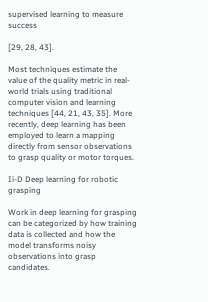supervised learning to measure success

[29, 28, 43].

Most techniques estimate the value of the quality metric in real-world trials using traditional computer vision and learning techniques [44, 21, 43, 35]. More recently, deep learning has been employed to learn a mapping directly from sensor observations to grasp quality or motor torques.

Ii-D Deep learning for robotic grasping

Work in deep learning for grasping can be categorized by how training data is collected and how the model transforms noisy observations into grasp candidates.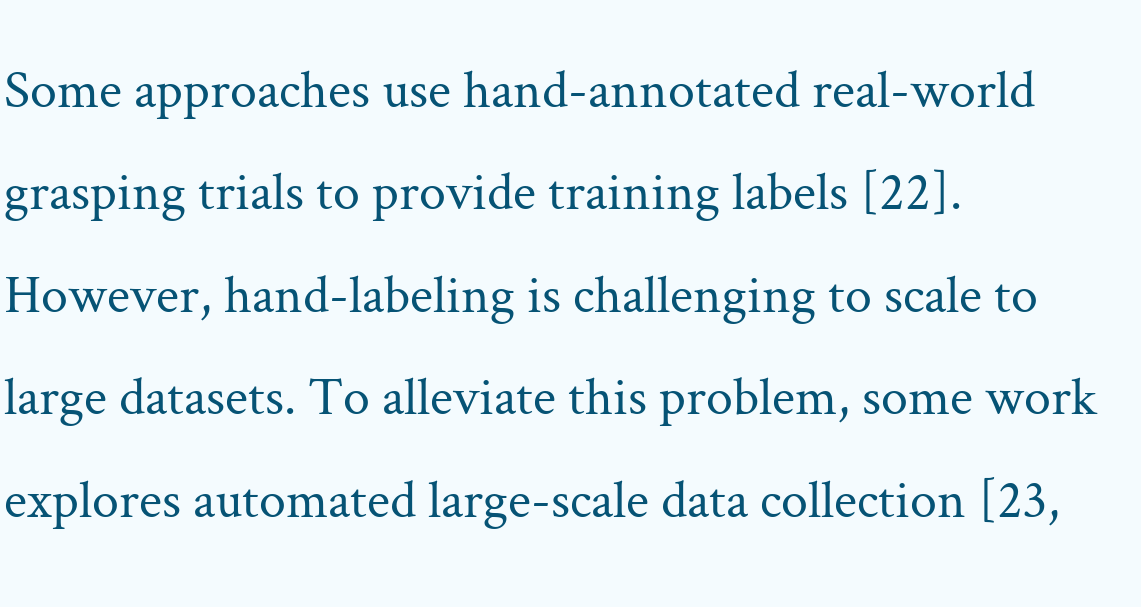Some approaches use hand-annotated real-world grasping trials to provide training labels [22]. However, hand-labeling is challenging to scale to large datasets. To alleviate this problem, some work explores automated large-scale data collection [23,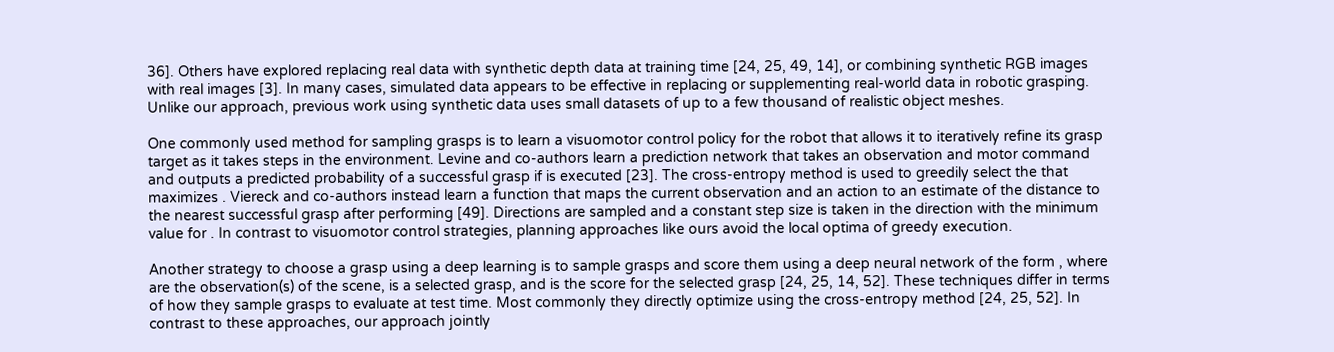36]. Others have explored replacing real data with synthetic depth data at training time [24, 25, 49, 14], or combining synthetic RGB images with real images [3]. In many cases, simulated data appears to be effective in replacing or supplementing real-world data in robotic grasping. Unlike our approach, previous work using synthetic data uses small datasets of up to a few thousand of realistic object meshes.

One commonly used method for sampling grasps is to learn a visuomotor control policy for the robot that allows it to iteratively refine its grasp target as it takes steps in the environment. Levine and co-authors learn a prediction network that takes an observation and motor command and outputs a predicted probability of a successful grasp if is executed [23]. The cross-entropy method is used to greedily select the that maximizes . Viereck and co-authors instead learn a function that maps the current observation and an action to an estimate of the distance to the nearest successful grasp after performing [49]. Directions are sampled and a constant step size is taken in the direction with the minimum value for . In contrast to visuomotor control strategies, planning approaches like ours avoid the local optima of greedy execution.

Another strategy to choose a grasp using a deep learning is to sample grasps and score them using a deep neural network of the form , where are the observation(s) of the scene, is a selected grasp, and is the score for the selected grasp [24, 25, 14, 52]. These techniques differ in terms of how they sample grasps to evaluate at test time. Most commonly they directly optimize using the cross-entropy method [24, 25, 52]. In contrast to these approaches, our approach jointly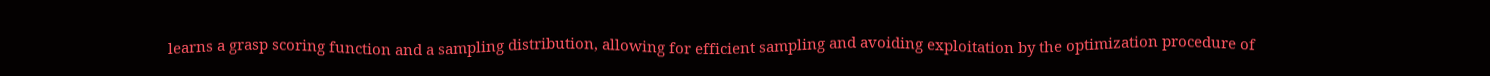learns a grasp scoring function and a sampling distribution, allowing for efficient sampling and avoiding exploitation by the optimization procedure of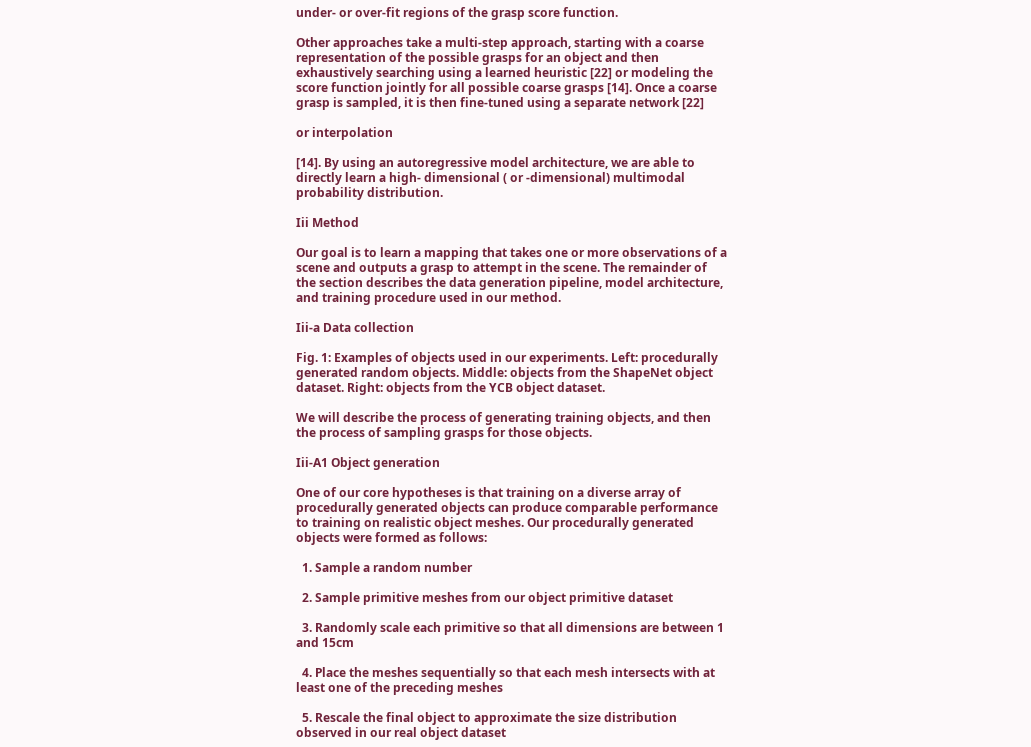under- or over-fit regions of the grasp score function.

Other approaches take a multi-step approach, starting with a coarse representation of the possible grasps for an object and then exhaustively searching using a learned heuristic [22] or modeling the score function jointly for all possible coarse grasps [14]. Once a coarse grasp is sampled, it is then fine-tuned using a separate network [22]

or interpolation

[14]. By using an autoregressive model architecture, we are able to directly learn a high- dimensional ( or -dimensional) multimodal probability distribution.

Iii Method

Our goal is to learn a mapping that takes one or more observations of a scene and outputs a grasp to attempt in the scene. The remainder of the section describes the data generation pipeline, model architecture, and training procedure used in our method.

Iii-a Data collection

Fig. 1: Examples of objects used in our experiments. Left: procedurally generated random objects. Middle: objects from the ShapeNet object dataset. Right: objects from the YCB object dataset.

We will describe the process of generating training objects, and then the process of sampling grasps for those objects.

Iii-A1 Object generation

One of our core hypotheses is that training on a diverse array of procedurally generated objects can produce comparable performance to training on realistic object meshes. Our procedurally generated objects were formed as follows:

  1. Sample a random number

  2. Sample primitive meshes from our object primitive dataset

  3. Randomly scale each primitive so that all dimensions are between 1 and 15cm

  4. Place the meshes sequentially so that each mesh intersects with at least one of the preceding meshes

  5. Rescale the final object to approximate the size distribution observed in our real object dataset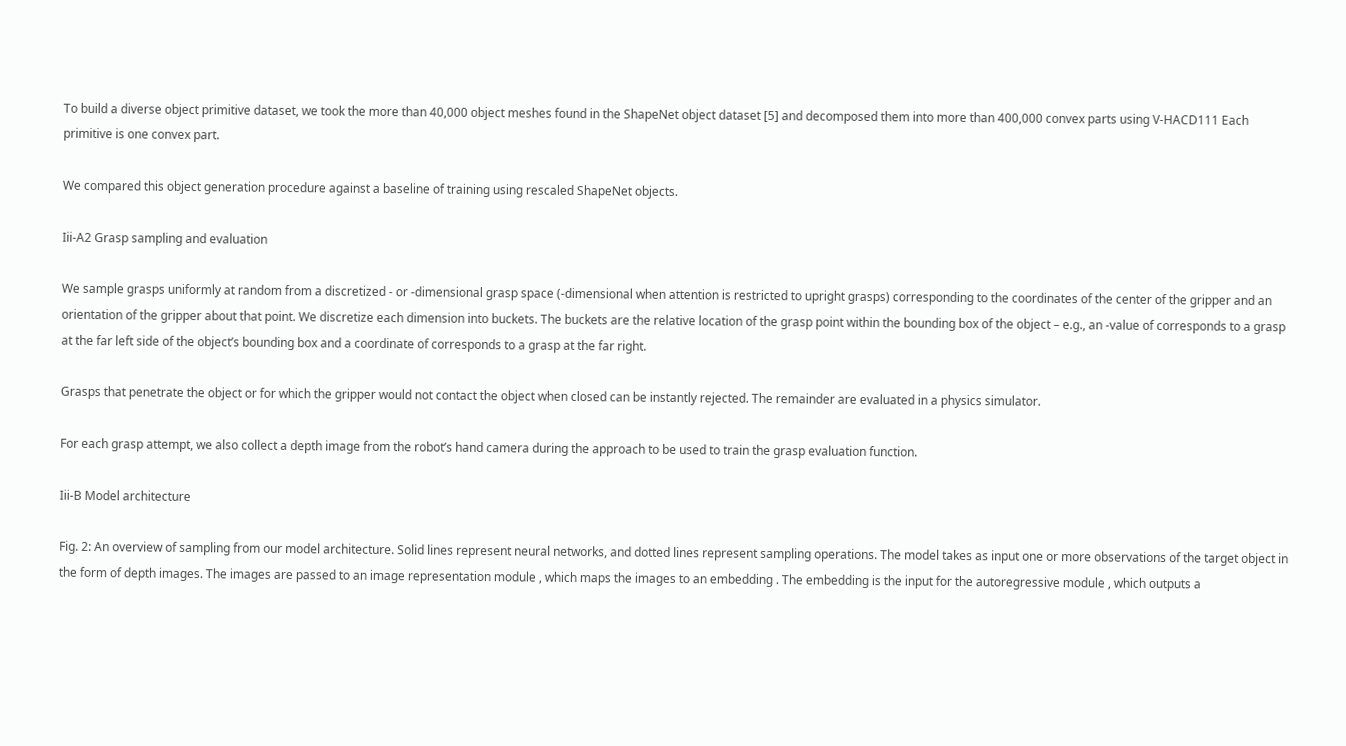To build a diverse object primitive dataset, we took the more than 40,000 object meshes found in the ShapeNet object dataset [5] and decomposed them into more than 400,000 convex parts using V-HACD111 Each primitive is one convex part.

We compared this object generation procedure against a baseline of training using rescaled ShapeNet objects.

Iii-A2 Grasp sampling and evaluation

We sample grasps uniformly at random from a discretized - or -dimensional grasp space (-dimensional when attention is restricted to upright grasps) corresponding to the coordinates of the center of the gripper and an orientation of the gripper about that point. We discretize each dimension into buckets. The buckets are the relative location of the grasp point within the bounding box of the object – e.g., an -value of corresponds to a grasp at the far left side of the object’s bounding box and a coordinate of corresponds to a grasp at the far right.

Grasps that penetrate the object or for which the gripper would not contact the object when closed can be instantly rejected. The remainder are evaluated in a physics simulator.

For each grasp attempt, we also collect a depth image from the robot’s hand camera during the approach to be used to train the grasp evaluation function.

Iii-B Model architecture

Fig. 2: An overview of sampling from our model architecture. Solid lines represent neural networks, and dotted lines represent sampling operations. The model takes as input one or more observations of the target object in the form of depth images. The images are passed to an image representation module , which maps the images to an embedding . The embedding is the input for the autoregressive module , which outputs a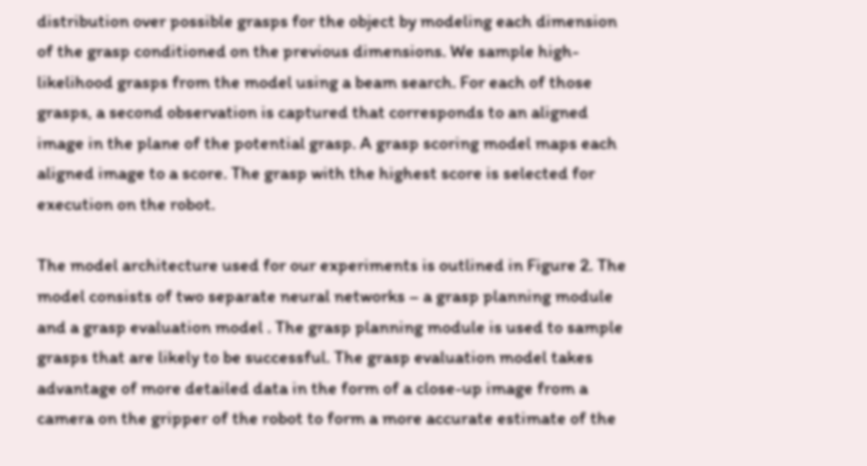distribution over possible grasps for the object by modeling each dimension of the grasp conditioned on the previous dimensions. We sample high-likelihood grasps from the model using a beam search. For each of those grasps, a second observation is captured that corresponds to an aligned image in the plane of the potential grasp. A grasp scoring model maps each aligned image to a score. The grasp with the highest score is selected for execution on the robot.

The model architecture used for our experiments is outlined in Figure 2. The model consists of two separate neural networks – a grasp planning module and a grasp evaluation model . The grasp planning module is used to sample grasps that are likely to be successful. The grasp evaluation model takes advantage of more detailed data in the form of a close-up image from a camera on the gripper of the robot to form a more accurate estimate of the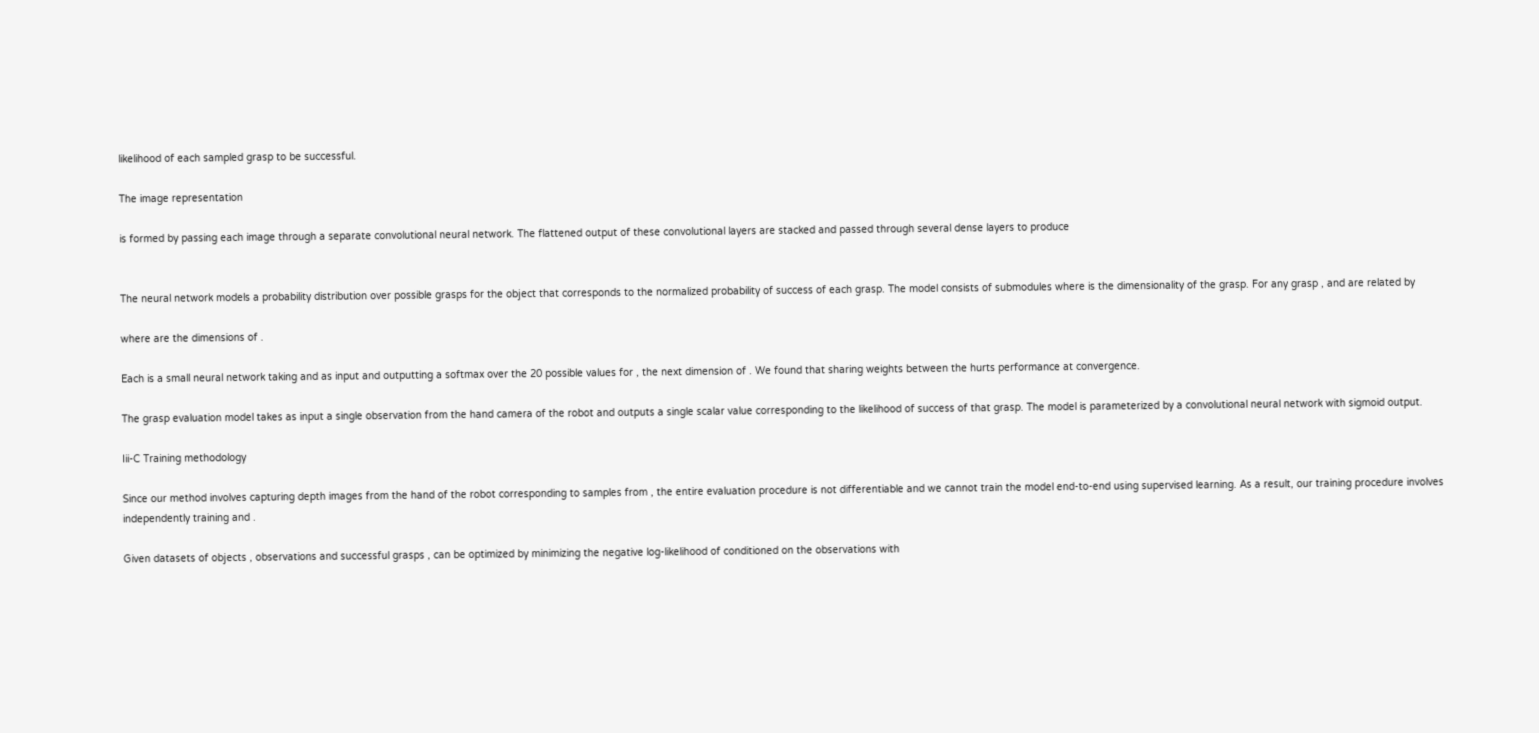likelihood of each sampled grasp to be successful.

The image representation

is formed by passing each image through a separate convolutional neural network. The flattened output of these convolutional layers are stacked and passed through several dense layers to produce


The neural network models a probability distribution over possible grasps for the object that corresponds to the normalized probability of success of each grasp. The model consists of submodules where is the dimensionality of the grasp. For any grasp , and are related by

where are the dimensions of .

Each is a small neural network taking and as input and outputting a softmax over the 20 possible values for , the next dimension of . We found that sharing weights between the hurts performance at convergence.

The grasp evaluation model takes as input a single observation from the hand camera of the robot and outputs a single scalar value corresponding to the likelihood of success of that grasp. The model is parameterized by a convolutional neural network with sigmoid output.

Iii-C Training methodology

Since our method involves capturing depth images from the hand of the robot corresponding to samples from , the entire evaluation procedure is not differentiable and we cannot train the model end-to-end using supervised learning. As a result, our training procedure involves independently training and .

Given datasets of objects , observations and successful grasps , can be optimized by minimizing the negative log-likelihood of conditioned on the observations with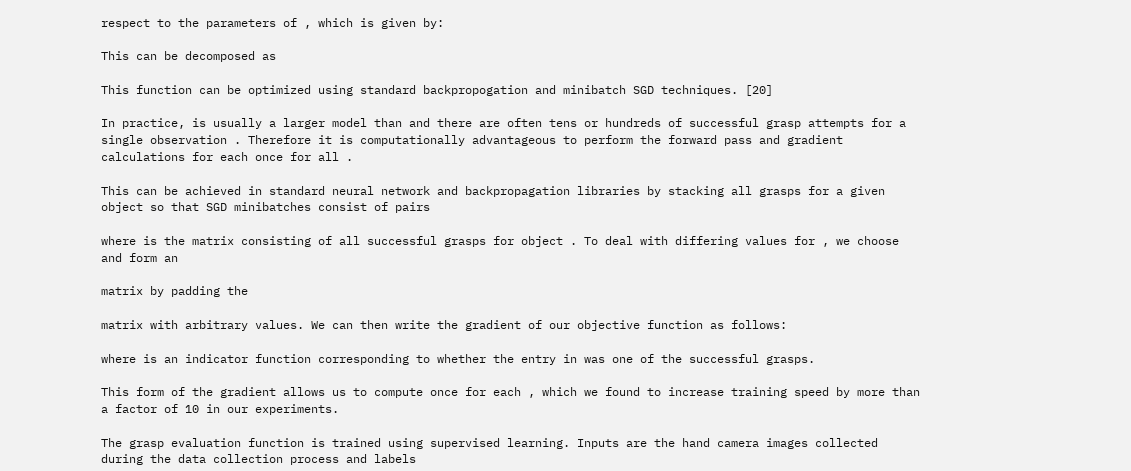respect to the parameters of , which is given by:

This can be decomposed as

This function can be optimized using standard backpropogation and minibatch SGD techniques. [20]

In practice, is usually a larger model than and there are often tens or hundreds of successful grasp attempts for a single observation . Therefore it is computationally advantageous to perform the forward pass and gradient calculations for each once for all .

This can be achieved in standard neural network and backpropagation libraries by stacking all grasps for a given object so that SGD minibatches consist of pairs

where is the matrix consisting of all successful grasps for object . To deal with differing values for , we choose and form an

matrix by padding the

matrix with arbitrary values. We can then write the gradient of our objective function as follows:

where is an indicator function corresponding to whether the entry in was one of the successful grasps.

This form of the gradient allows us to compute once for each , which we found to increase training speed by more than a factor of 10 in our experiments.

The grasp evaluation function is trained using supervised learning. Inputs are the hand camera images collected during the data collection process and labels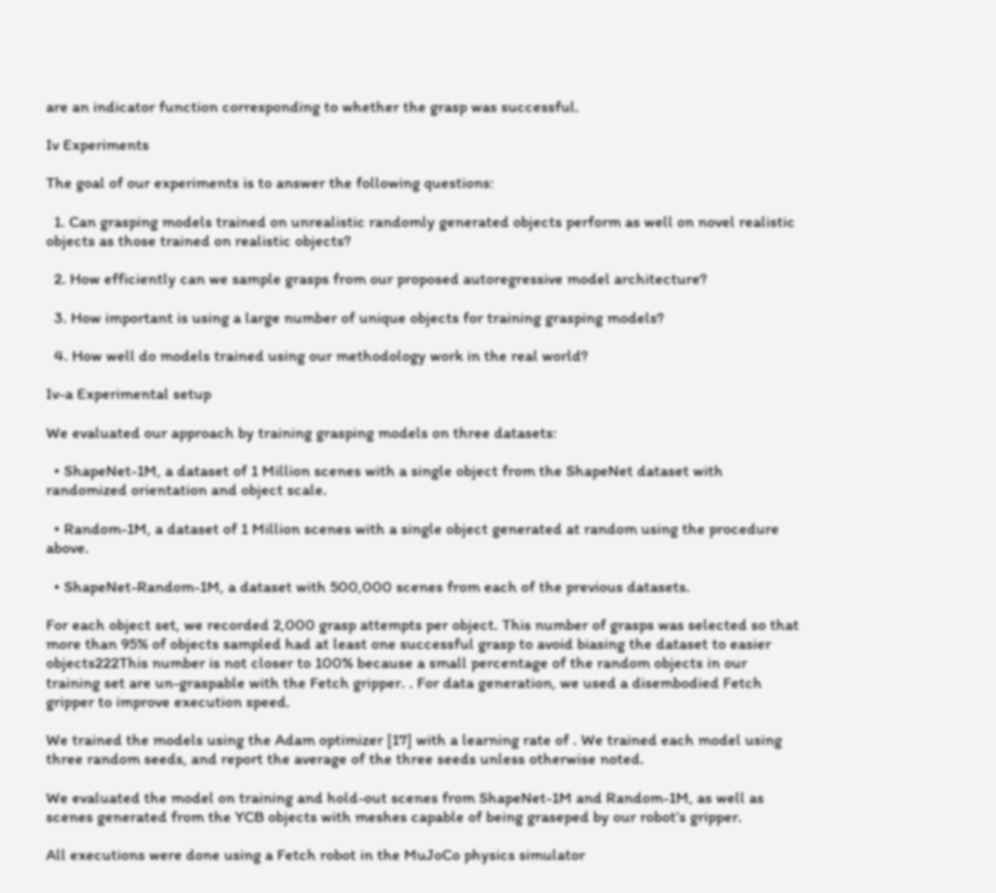are an indicator function corresponding to whether the grasp was successful.

Iv Experiments

The goal of our experiments is to answer the following questions:

  1. Can grasping models trained on unrealistic randomly generated objects perform as well on novel realistic objects as those trained on realistic objects?

  2. How efficiently can we sample grasps from our proposed autoregressive model architecture?

  3. How important is using a large number of unique objects for training grasping models?

  4. How well do models trained using our methodology work in the real world?

Iv-a Experimental setup

We evaluated our approach by training grasping models on three datasets:

  • ShapeNet-1M, a dataset of 1 Million scenes with a single object from the ShapeNet dataset with randomized orientation and object scale.

  • Random-1M, a dataset of 1 Million scenes with a single object generated at random using the procedure above.

  • ShapeNet-Random-1M, a dataset with 500,000 scenes from each of the previous datasets.

For each object set, we recorded 2,000 grasp attempts per object. This number of grasps was selected so that more than 95% of objects sampled had at least one successful grasp to avoid biasing the dataset to easier objects222This number is not closer to 100% because a small percentage of the random objects in our training set are un-graspable with the Fetch gripper. . For data generation, we used a disembodied Fetch gripper to improve execution speed.

We trained the models using the Adam optimizer [17] with a learning rate of . We trained each model using three random seeds, and report the average of the three seeds unless otherwise noted.

We evaluated the model on training and hold-out scenes from ShapeNet-1M and Random-1M, as well as scenes generated from the YCB objects with meshes capable of being graseped by our robot’s gripper.

All executions were done using a Fetch robot in the MuJoCo physics simulator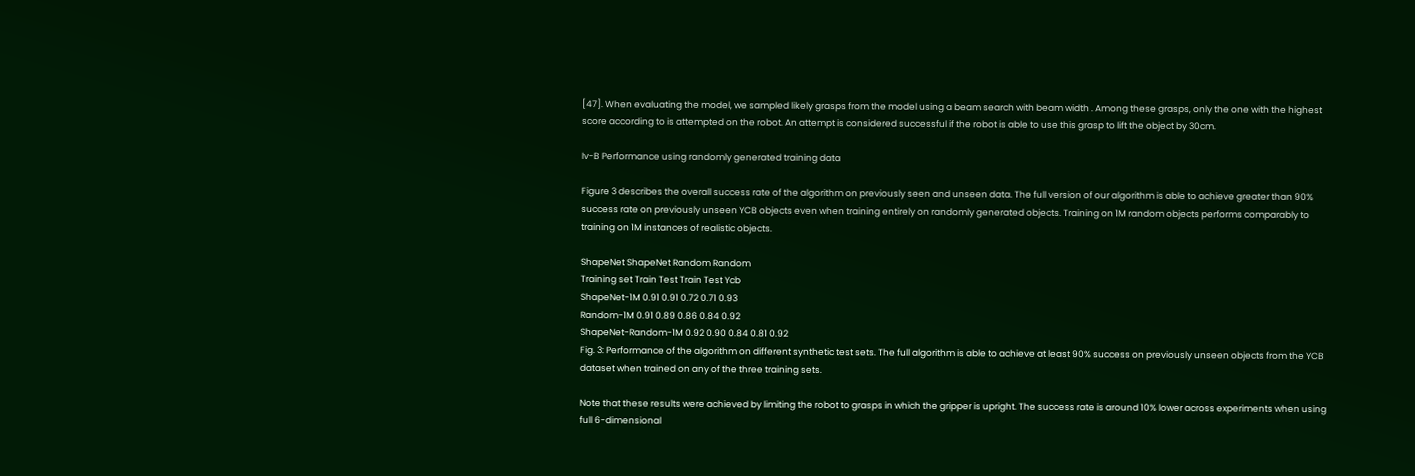[47]. When evaluating the model, we sampled likely grasps from the model using a beam search with beam width . Among these grasps, only the one with the highest score according to is attempted on the robot. An attempt is considered successful if the robot is able to use this grasp to lift the object by 30cm.

Iv-B Performance using randomly generated training data

Figure 3 describes the overall success rate of the algorithm on previously seen and unseen data. The full version of our algorithm is able to achieve greater than 90% success rate on previously unseen YCB objects even when training entirely on randomly generated objects. Training on 1M random objects performs comparably to training on 1M instances of realistic objects.

ShapeNet ShapeNet Random Random
Training set Train Test Train Test Ycb
ShapeNet-1M 0.91 0.91 0.72 0.71 0.93
Random-1M 0.91 0.89 0.86 0.84 0.92
ShapeNet-Random-1M 0.92 0.90 0.84 0.81 0.92
Fig. 3: Performance of the algorithm on different synthetic test sets. The full algorithm is able to achieve at least 90% success on previously unseen objects from the YCB dataset when trained on any of the three training sets.

Note that these results were achieved by limiting the robot to grasps in which the gripper is upright. The success rate is around 10% lower across experiments when using full 6-dimensional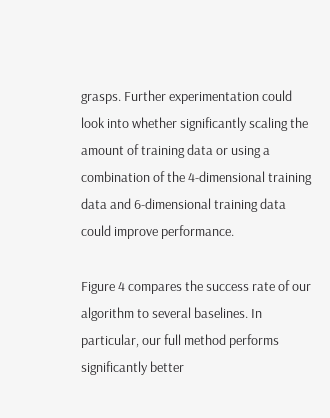grasps. Further experimentation could look into whether significantly scaling the amount of training data or using a combination of the 4-dimensional training data and 6-dimensional training data could improve performance.

Figure 4 compares the success rate of our algorithm to several baselines. In particular, our full method performs significantly better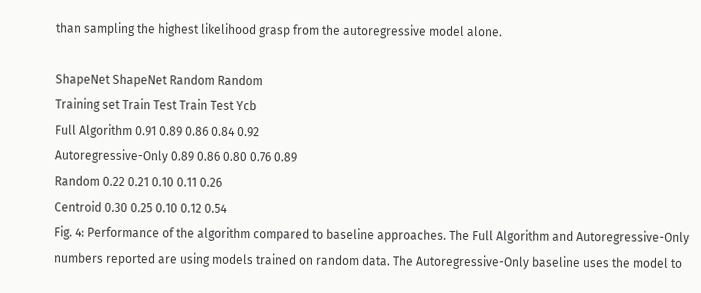than sampling the highest likelihood grasp from the autoregressive model alone.

ShapeNet ShapeNet Random Random
Training set Train Test Train Test Ycb
Full Algorithm 0.91 0.89 0.86 0.84 0.92
Autoregressive-Only 0.89 0.86 0.80 0.76 0.89
Random 0.22 0.21 0.10 0.11 0.26
Centroid 0.30 0.25 0.10 0.12 0.54
Fig. 4: Performance of the algorithm compared to baseline approaches. The Full Algorithm and Autoregressive-Only numbers reported are using models trained on random data. The Autoregressive-Only baseline uses the model to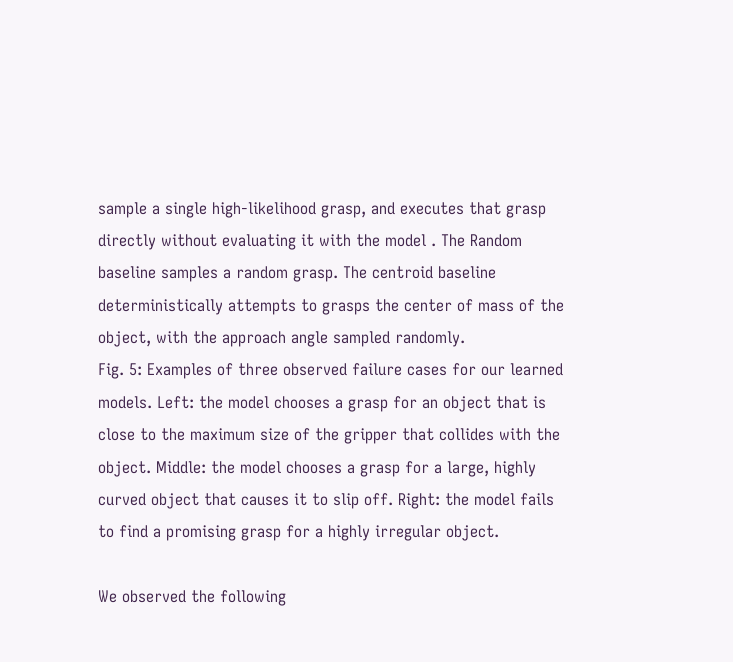sample a single high-likelihood grasp, and executes that grasp directly without evaluating it with the model . The Random baseline samples a random grasp. The centroid baseline deterministically attempts to grasps the center of mass of the object, with the approach angle sampled randomly.
Fig. 5: Examples of three observed failure cases for our learned models. Left: the model chooses a grasp for an object that is close to the maximum size of the gripper that collides with the object. Middle: the model chooses a grasp for a large, highly curved object that causes it to slip off. Right: the model fails to find a promising grasp for a highly irregular object.

We observed the following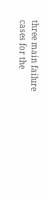three main failure cases for the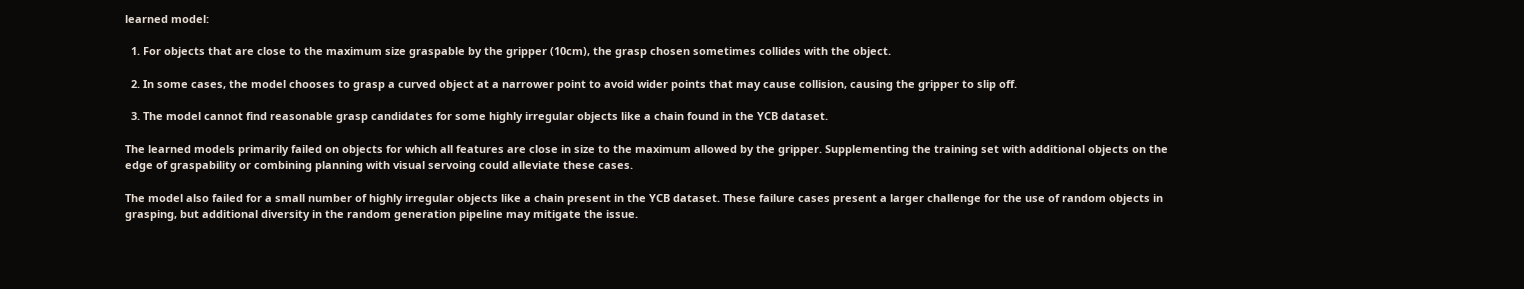learned model:

  1. For objects that are close to the maximum size graspable by the gripper (10cm), the grasp chosen sometimes collides with the object.

  2. In some cases, the model chooses to grasp a curved object at a narrower point to avoid wider points that may cause collision, causing the gripper to slip off.

  3. The model cannot find reasonable grasp candidates for some highly irregular objects like a chain found in the YCB dataset.

The learned models primarily failed on objects for which all features are close in size to the maximum allowed by the gripper. Supplementing the training set with additional objects on the edge of graspability or combining planning with visual servoing could alleviate these cases.

The model also failed for a small number of highly irregular objects like a chain present in the YCB dataset. These failure cases present a larger challenge for the use of random objects in grasping, but additional diversity in the random generation pipeline may mitigate the issue.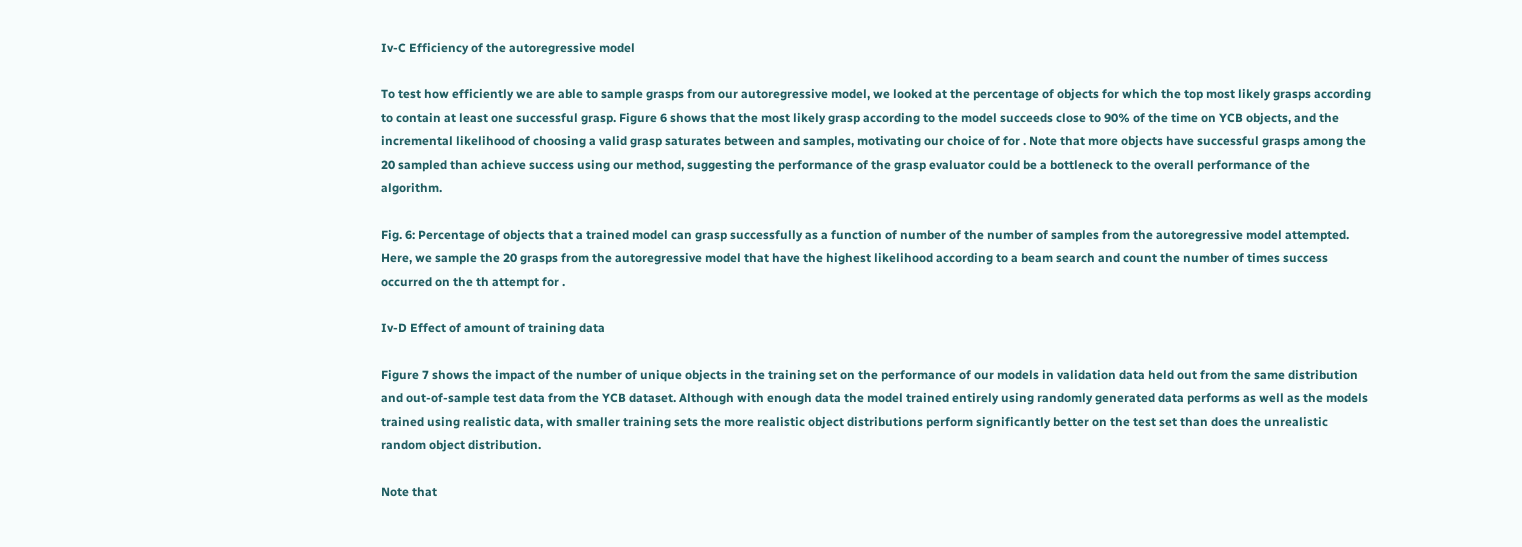Iv-C Efficiency of the autoregressive model

To test how efficiently we are able to sample grasps from our autoregressive model, we looked at the percentage of objects for which the top most likely grasps according to contain at least one successful grasp. Figure 6 shows that the most likely grasp according to the model succeeds close to 90% of the time on YCB objects, and the incremental likelihood of choosing a valid grasp saturates between and samples, motivating our choice of for . Note that more objects have successful grasps among the 20 sampled than achieve success using our method, suggesting the performance of the grasp evaluator could be a bottleneck to the overall performance of the algorithm.

Fig. 6: Percentage of objects that a trained model can grasp successfully as a function of number of the number of samples from the autoregressive model attempted. Here, we sample the 20 grasps from the autoregressive model that have the highest likelihood according to a beam search and count the number of times success occurred on the th attempt for .

Iv-D Effect of amount of training data

Figure 7 shows the impact of the number of unique objects in the training set on the performance of our models in validation data held out from the same distribution and out-of-sample test data from the YCB dataset. Although with enough data the model trained entirely using randomly generated data performs as well as the models trained using realistic data, with smaller training sets the more realistic object distributions perform significantly better on the test set than does the unrealistic random object distribution.

Note that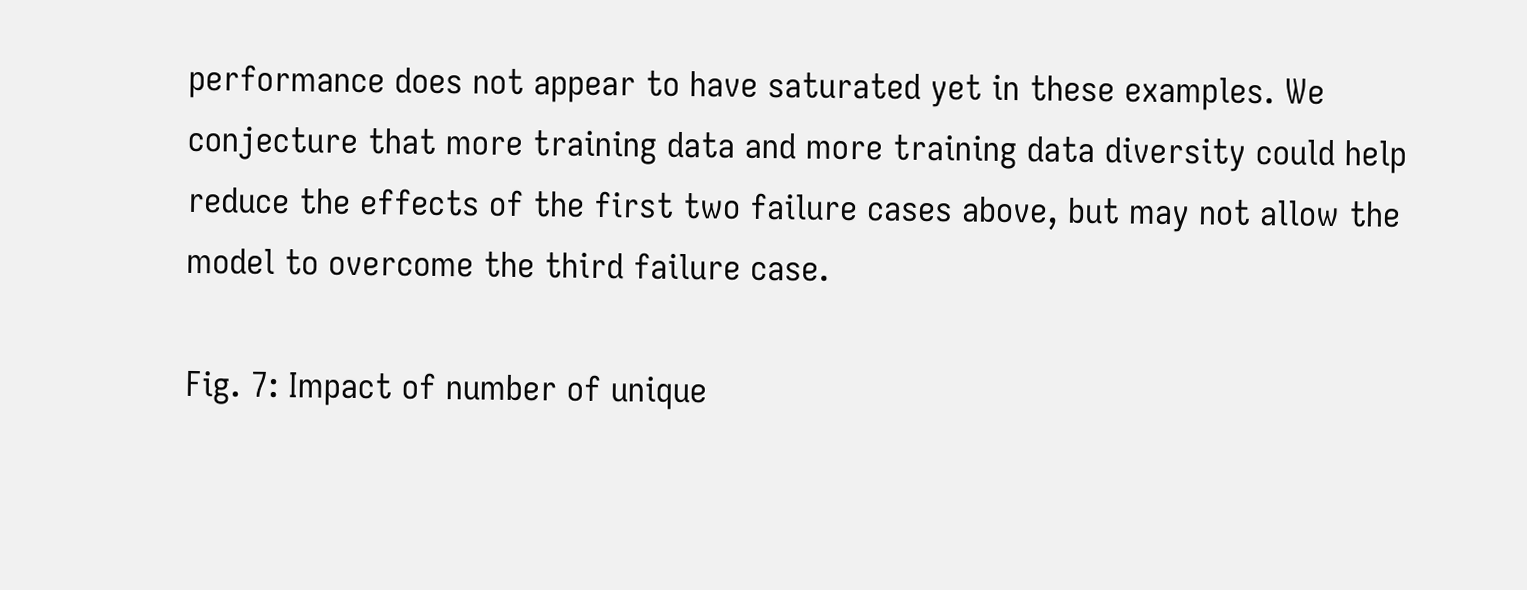performance does not appear to have saturated yet in these examples. We conjecture that more training data and more training data diversity could help reduce the effects of the first two failure cases above, but may not allow the model to overcome the third failure case.

Fig. 7: Impact of number of unique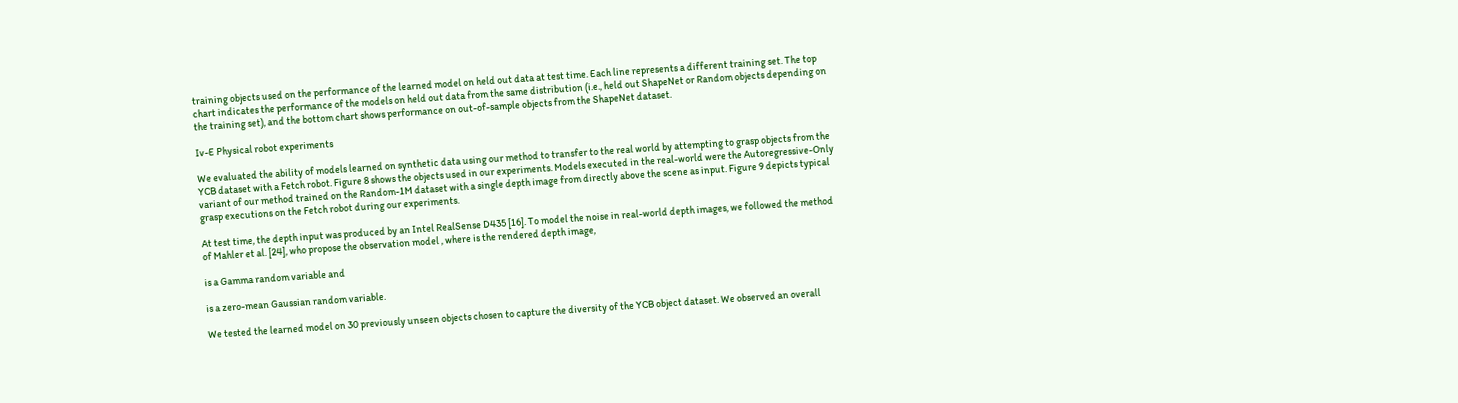training objects used on the performance of the learned model on held out data at test time. Each line represents a different training set. The top chart indicates the performance of the models on held out data from the same distribution (i.e., held out ShapeNet or Random objects depending on the training set), and the bottom chart shows performance on out-of-sample objects from the ShapeNet dataset.

Iv-E Physical robot experiments

We evaluated the ability of models learned on synthetic data using our method to transfer to the real world by attempting to grasp objects from the YCB dataset with a Fetch robot. Figure 8 shows the objects used in our experiments. Models executed in the real-world were the Autoregressive-Only variant of our method trained on the Random-1M dataset with a single depth image from directly above the scene as input. Figure 9 depicts typical grasp executions on the Fetch robot during our experiments.

At test time, the depth input was produced by an Intel RealSense D435 [16]. To model the noise in real-world depth images, we followed the method of Mahler et al. [24], who propose the observation model , where is the rendered depth image,

is a Gamma random variable and

is a zero-mean Gaussian random variable.

We tested the learned model on 30 previously unseen objects chosen to capture the diversity of the YCB object dataset. We observed an overall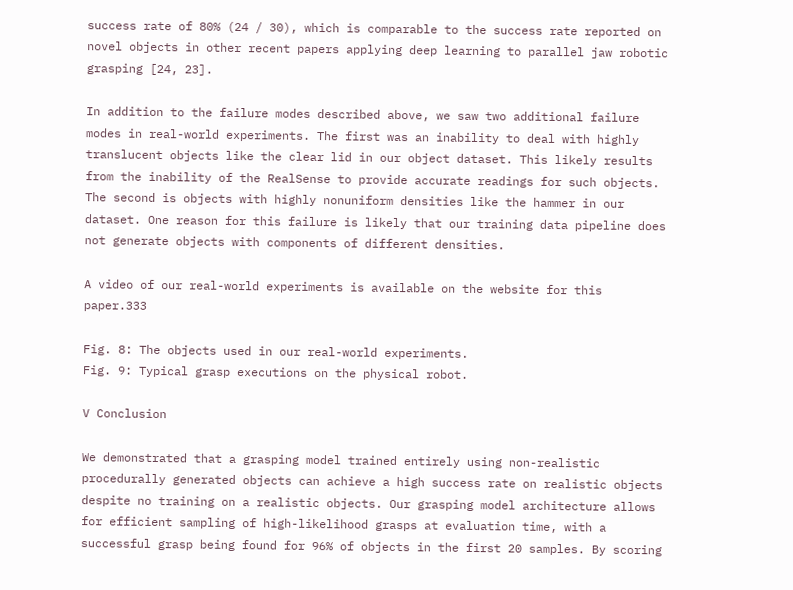success rate of 80% (24 / 30), which is comparable to the success rate reported on novel objects in other recent papers applying deep learning to parallel jaw robotic grasping [24, 23].

In addition to the failure modes described above, we saw two additional failure modes in real-world experiments. The first was an inability to deal with highly translucent objects like the clear lid in our object dataset. This likely results from the inability of the RealSense to provide accurate readings for such objects. The second is objects with highly nonuniform densities like the hammer in our dataset. One reason for this failure is likely that our training data pipeline does not generate objects with components of different densities.

A video of our real-world experiments is available on the website for this paper.333

Fig. 8: The objects used in our real-world experiments.
Fig. 9: Typical grasp executions on the physical robot.

V Conclusion

We demonstrated that a grasping model trained entirely using non-realistic procedurally generated objects can achieve a high success rate on realistic objects despite no training on a realistic objects. Our grasping model architecture allows for efficient sampling of high-likelihood grasps at evaluation time, with a successful grasp being found for 96% of objects in the first 20 samples. By scoring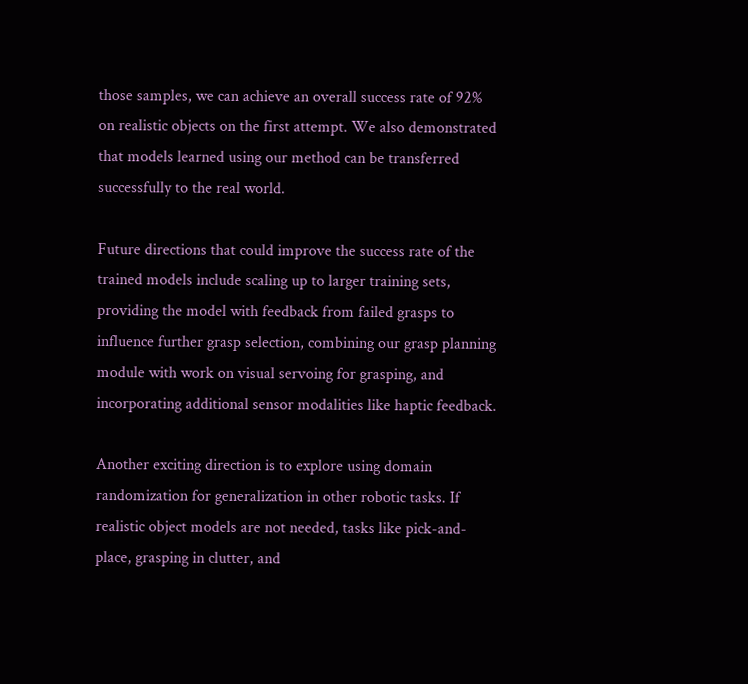those samples, we can achieve an overall success rate of 92% on realistic objects on the first attempt. We also demonstrated that models learned using our method can be transferred successfully to the real world.

Future directions that could improve the success rate of the trained models include scaling up to larger training sets, providing the model with feedback from failed grasps to influence further grasp selection, combining our grasp planning module with work on visual servoing for grasping, and incorporating additional sensor modalities like haptic feedback.

Another exciting direction is to explore using domain randomization for generalization in other robotic tasks. If realistic object models are not needed, tasks like pick-and-place, grasping in clutter, and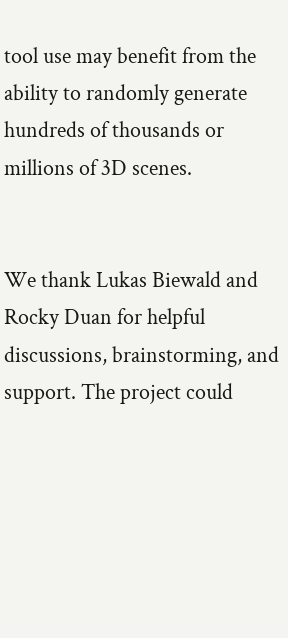tool use may benefit from the ability to randomly generate hundreds of thousands or millions of 3D scenes.


We thank Lukas Biewald and Rocky Duan for helpful discussions, brainstorming, and support. The project could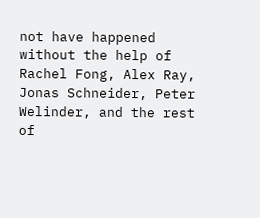not have happened without the help of Rachel Fong, Alex Ray, Jonas Schneider, Peter Welinder, and the rest of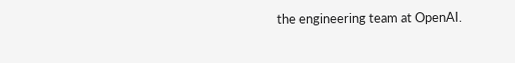the engineering team at OpenAI.